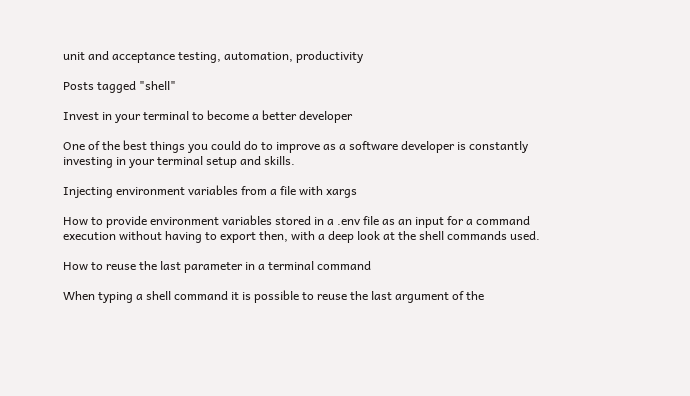unit and acceptance testing, automation, productivity

Posts tagged "shell"

Invest in your terminal to become a better developer

One of the best things you could do to improve as a software developer is constantly investing in your terminal setup and skills.

Injecting environment variables from a file with xargs

How to provide environment variables stored in a .env file as an input for a command execution without having to export then, with a deep look at the shell commands used.

How to reuse the last parameter in a terminal command

When typing a shell command it is possible to reuse the last argument of the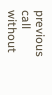previous call without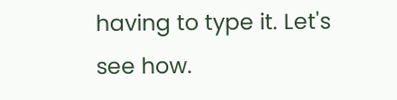having to type it. Let's see how.